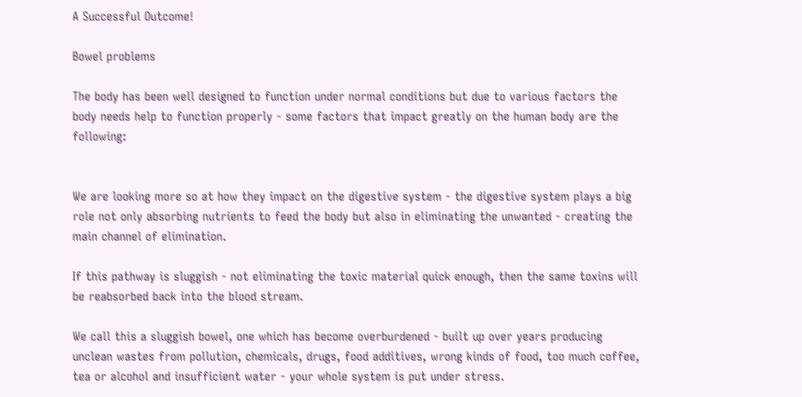A Successful Outcome!

Bowel problems

The body has been well designed to function under normal conditions but due to various factors the body needs help to function properly - some factors that impact greatly on the human body are the following:


We are looking more so at how they impact on the digestive system - the digestive system plays a big role not only absorbing nutrients to feed the body but also in eliminating the unwanted - creating the main channel of elimination.

If this pathway is sluggish - not eliminating the toxic material quick enough, then the same toxins will be reabsorbed back into the blood stream.

We call this a sluggish bowel, one which has become overburdened - built up over years producing unclean wastes from pollution, chemicals, drugs, food additives, wrong kinds of food, too much coffee, tea or alcohol and insufficient water - your whole system is put under stress.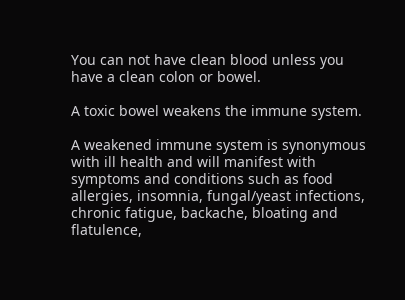You can not have clean blood unless you have a clean colon or bowel.

A toxic bowel weakens the immune system.

A weakened immune system is synonymous with ill health and will manifest with symptoms and conditions such as food allergies, insomnia, fungal/yeast infections, chronic fatigue, backache, bloating and flatulence,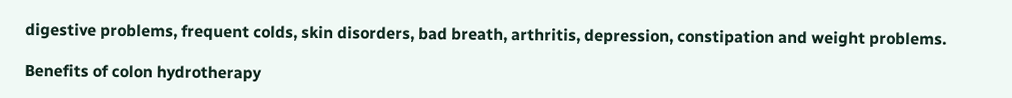digestive problems, frequent colds, skin disorders, bad breath, arthritis, depression, constipation and weight problems.

Benefits of colon hydrotherapy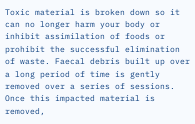Toxic material is broken down so it can no longer harm your body or inhibit assimilation of foods or prohibit the successful elimination of waste. Faecal debris built up over a long period of time is gently removed over a series of sessions. Once this impacted material is removed,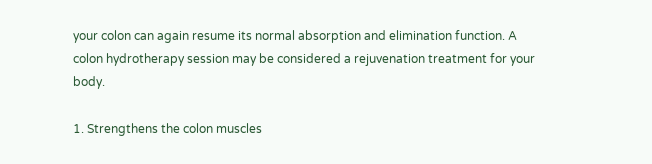your colon can again resume its normal absorption and elimination function. A colon hydrotherapy session may be considered a rejuvenation treatment for your body.

1. Strengthens the colon muscles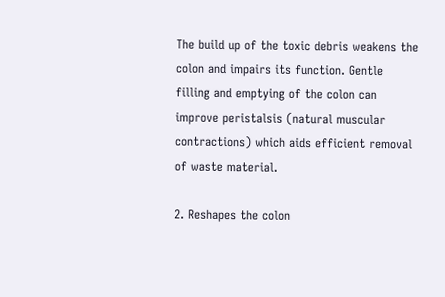The build up of the toxic debris weakens the colon and impairs its function. Gentle filling and emptying of the colon can improve peristalsis (natural muscular contractions) which aids efficient removal of waste material.

2. Reshapes the colon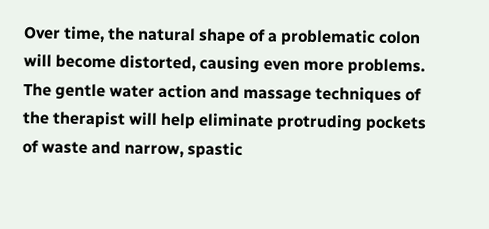Over time, the natural shape of a problematic colon will become distorted, causing even more problems. The gentle water action and massage techniques of the therapist will help eliminate protruding pockets of waste and narrow, spastic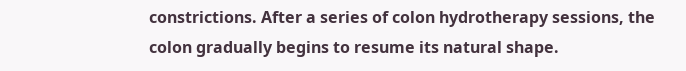constrictions. After a series of colon hydrotherapy sessions, the colon gradually begins to resume its natural shape.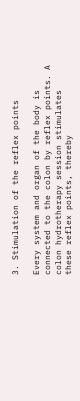3. Stimulation of the reflex points

Every system and organ of the body is connected to the colon by reflex points. A colon hydrotherapy session stimulates these reflex points, thereby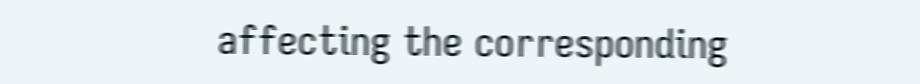affecting the corresponding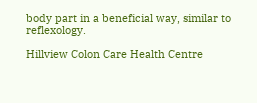body part in a beneficial way, similar to reflexology.

Hillview Colon Care Health Centre